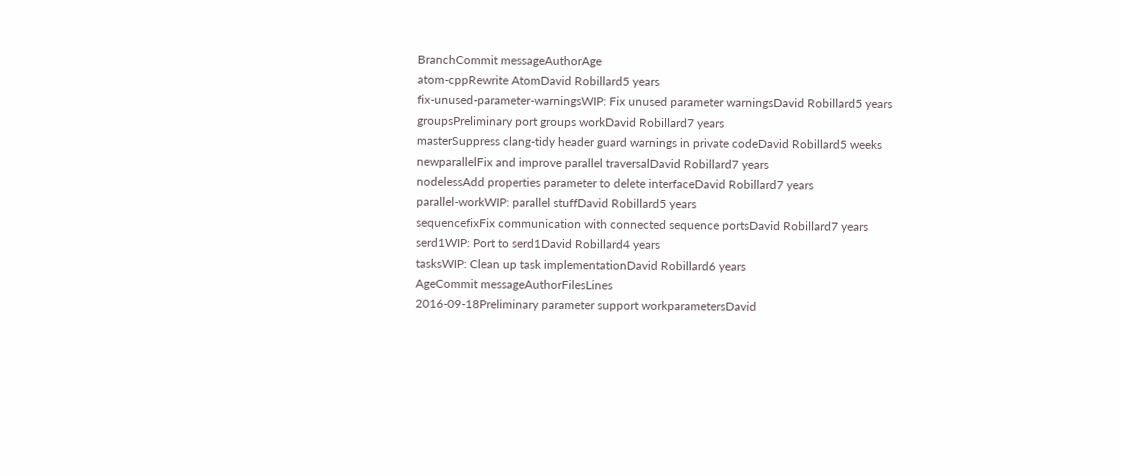BranchCommit messageAuthorAge
atom-cppRewrite AtomDavid Robillard5 years
fix-unused-parameter-warningsWIP: Fix unused parameter warningsDavid Robillard5 years
groupsPreliminary port groups workDavid Robillard7 years
masterSuppress clang-tidy header guard warnings in private codeDavid Robillard5 weeks
newparallelFix and improve parallel traversalDavid Robillard7 years
nodelessAdd properties parameter to delete interfaceDavid Robillard7 years
parallel-workWIP: parallel stuffDavid Robillard5 years
sequencefixFix communication with connected sequence portsDavid Robillard7 years
serd1WIP: Port to serd1David Robillard4 years
tasksWIP: Clean up task implementationDavid Robillard6 years
AgeCommit messageAuthorFilesLines
2016-09-18Preliminary parameter support workparametersDavid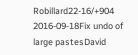Robillard22-16/+904
2016-09-18Fix undo of large pastesDavid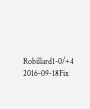Robillard1-0/+4
2016-09-18Fix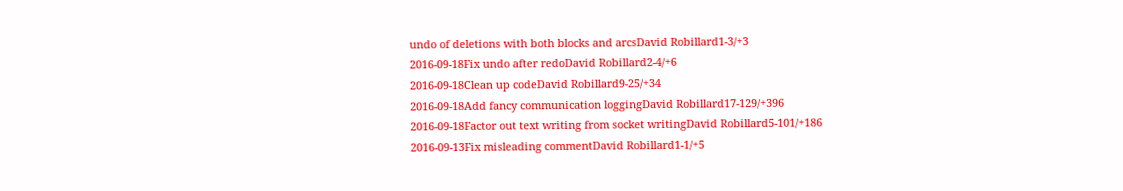undo of deletions with both blocks and arcsDavid Robillard1-3/+3
2016-09-18Fix undo after redoDavid Robillard2-4/+6
2016-09-18Clean up codeDavid Robillard9-25/+34
2016-09-18Add fancy communication loggingDavid Robillard17-129/+396
2016-09-18Factor out text writing from socket writingDavid Robillard5-101/+186
2016-09-13Fix misleading commentDavid Robillard1-1/+5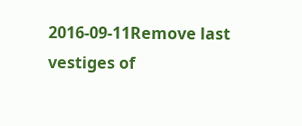2016-09-11Remove last vestiges of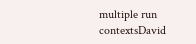multiple run contextsDavid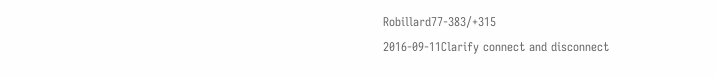Robillard77-383/+315
2016-09-11Clarify connect and disconnect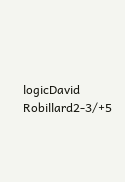logicDavid Robillard2-3/+5